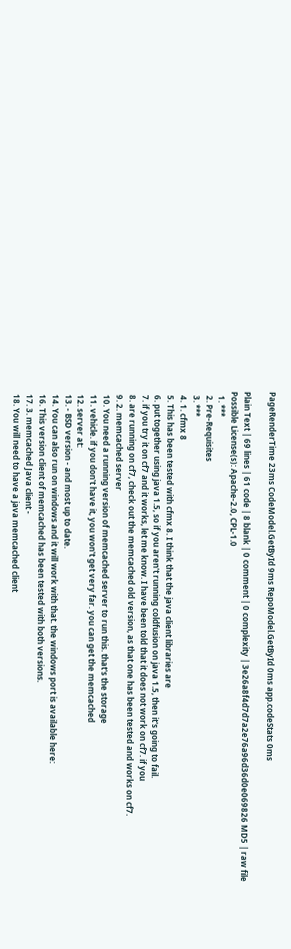PageRenderTime 23ms CodeModel.GetById 9ms RepoModel.GetById 0ms app.codeStats 0ms

Plain Text | 69 lines | 61 code | 8 blank | 0 comment | 0 complexity | 3e26a8f4d7d7a2e76a96d36d0e069826 MD5 | raw file
Possible License(s): Apache-2.0, CPL-1.0
  1. ***
  2. Pre-Requisites
  3. ***
  4. 1. cfmx 8
  5. This has been tested with cfmx 8. I think that the java client libraries are
  6. put together using java 1.5, so if you aren't running coldfusion on java 1.5, then it's going to fail.
  7. if you try it on cf7 and it works, let me know. I have been told that it does not work on cf7. if you
  8. are running on cf7, check out the memcached old version, as that one has been tested and works on cf7.
  9. 2. memcached server
  10. You need a running version of memcached server to run this. that's the storage
  11. vehicle. if you don't have it, you won't get very far. you can get the memcached
  12. server at:
  13. - BSD version - and most up to date.
  14. You can also run on windows and it will work with that. the windows port is available here:
  16. This version client of memcached has been tested with both versions.
  17. 3. memcached Java client -
  18. You will need to have a java memcached client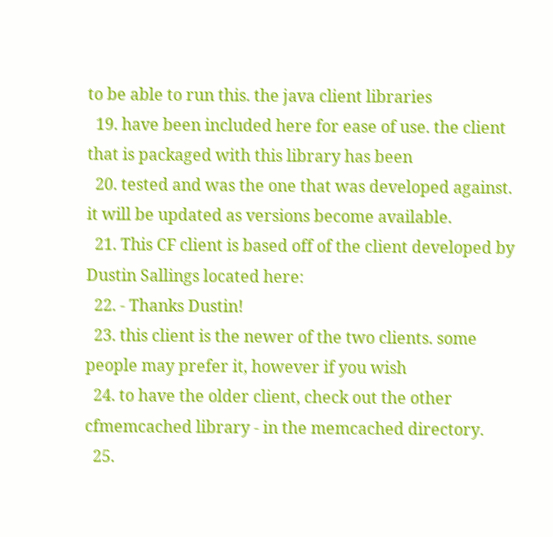to be able to run this. the java client libraries
  19. have been included here for ease of use. the client that is packaged with this library has been
  20. tested and was the one that was developed against. it will be updated as versions become available.
  21. This CF client is based off of the client developed by Dustin Sallings located here:
  22. - Thanks Dustin!
  23. this client is the newer of the two clients. some people may prefer it, however if you wish
  24. to have the older client, check out the other cfmemcached library - in the memcached directory.
  25.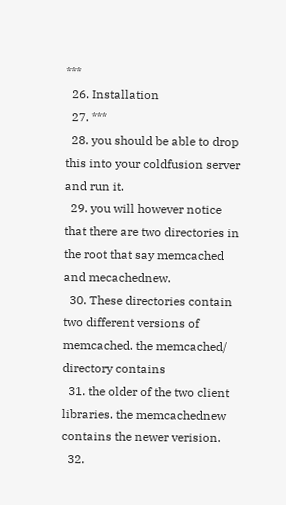***
  26. Installation
  27. ***
  28. you should be able to drop this into your coldfusion server and run it.
  29. you will however notice that there are two directories in the root that say memcached and mecachednew.
  30. These directories contain two different versions of memcached. the memcached/ directory contains
  31. the older of the two client libraries. the memcachednew contains the newer verision.
  32.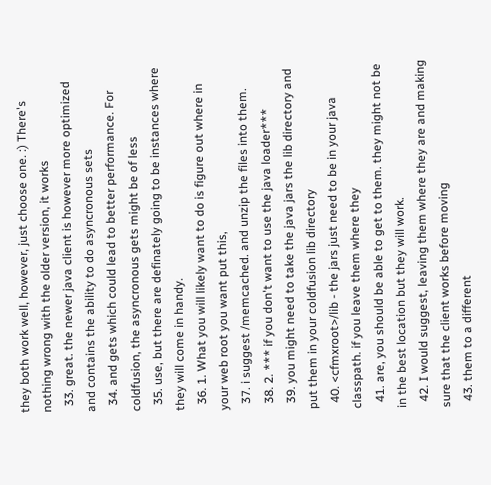they both work well, however, just choose one. :) There's nothing wrong with the older version, it works
  33. great. the newer java client is however more optimized and contains the ability to do asyncronous sets
  34. and gets which could lead to better performance. For coldfusion, the asyncronous gets might be of less
  35. use, but there are definately going to be instances where they will come in handy.
  36. 1. What you will likely want to do is figure out where in your web root you want put this,
  37. i suggest /memcached. and unzip the files into them.
  38. 2. *** if you don't want to use the java loader***
  39. you might need to take the java jars the lib directory and put them in your coldfusion lib directory
  40. <cfmxroot>/lib - the jars just need to be in your java classpath. if you leave them where they
  41. are, you should be able to get to them. they might not be in the best location but they will work.
  42. I would suggest, leaving them where they are and making sure that the client works before moving
  43. them to a different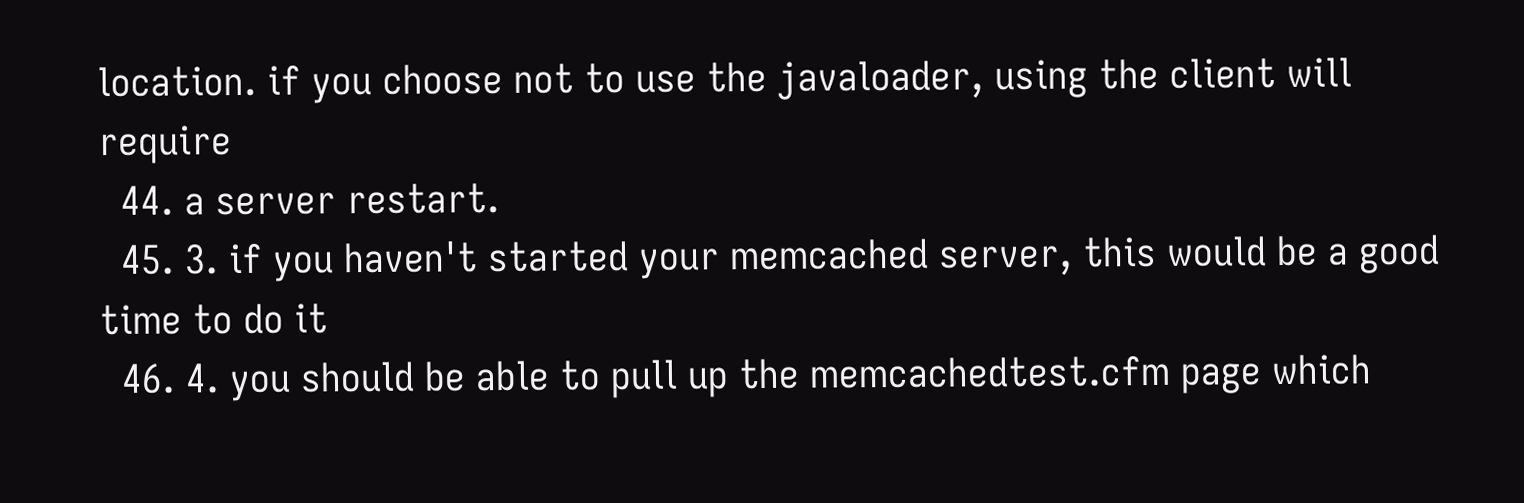location. if you choose not to use the javaloader, using the client will require
  44. a server restart.
  45. 3. if you haven't started your memcached server, this would be a good time to do it
  46. 4. you should be able to pull up the memcachedtest.cfm page which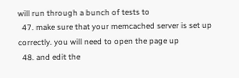will run through a bunch of tests to
  47. make sure that your memcached server is set up correctly. you will need to open the page up
  48. and edit the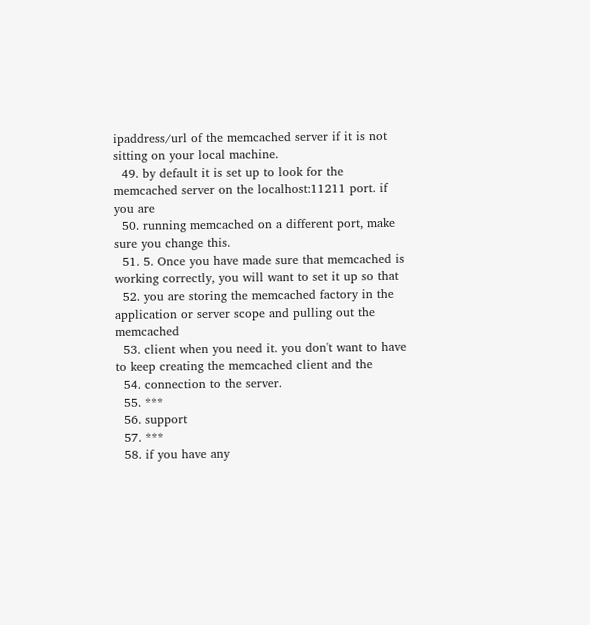ipaddress/url of the memcached server if it is not sitting on your local machine.
  49. by default it is set up to look for the memcached server on the localhost:11211 port. if you are
  50. running memcached on a different port, make sure you change this.
  51. 5. Once you have made sure that memcached is working correctly, you will want to set it up so that
  52. you are storing the memcached factory in the application or server scope and pulling out the memcached
  53. client when you need it. you don't want to have to keep creating the memcached client and the
  54. connection to the server.
  55. ***
  56. support
  57. ***
  58. if you have any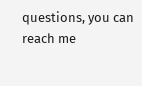questions, you can reach me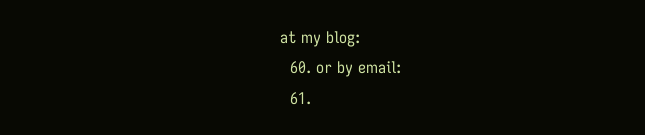at my blog:
  60. or by email:
  61.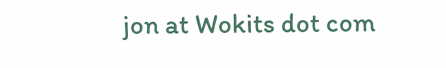jon at Wokits dot com